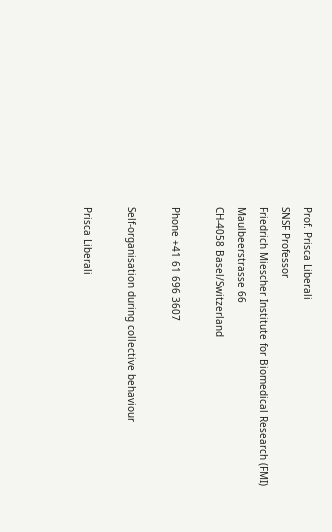Prof. Prisca Liberali
SNSF Professor
Friedrich Miescher Institute for Biomedical Research (FMI)
Maulbeerstrasse 66
CH-4058 Basel/Switzerland

Phone +41 61 696 3607

Self-organisation during collective behaviour

Prisca Liberali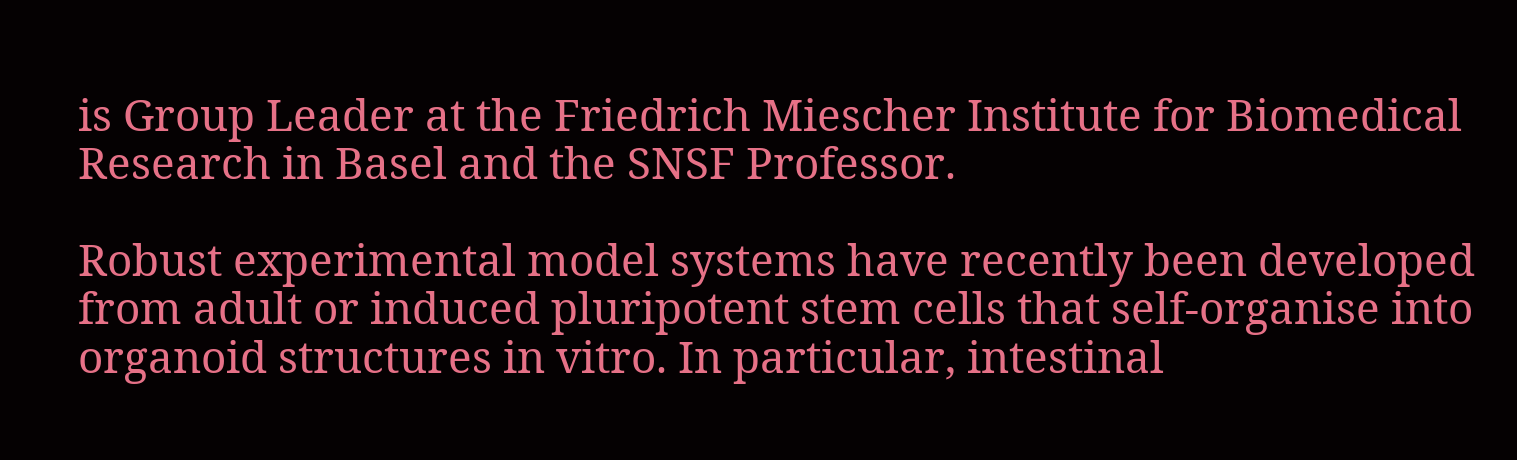is Group Leader at the Friedrich Miescher Institute for Biomedical Research in Basel and the SNSF Professor.

Robust experimental model systems have recently been developed from adult or induced pluripotent stem cells that self-organise into organoid structures in vitro. In particular, intestinal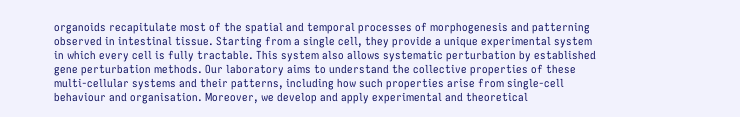organoids recapitulate most of the spatial and temporal processes of morphogenesis and patterning observed in intestinal tissue. Starting from a single cell, they provide a unique experimental system in which every cell is fully tractable. This system also allows systematic perturbation by established gene perturbation methods. Our laboratory aims to understand the collective properties of these multi-cellular systems and their patterns, including how such properties arise from single-cell behaviour and organisation. Moreover, we develop and apply experimental and theoretical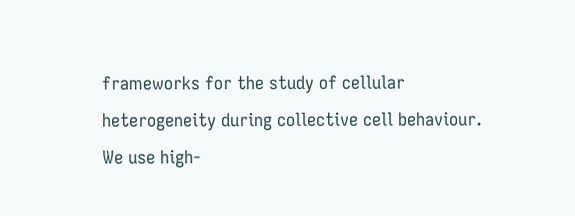frameworks for the study of cellular heterogeneity during collective cell behaviour. We use high-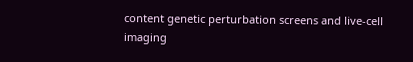content genetic perturbation screens and live-cell imaging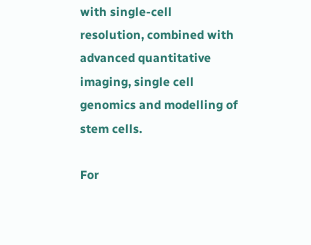with single-cell resolution, combined with advanced quantitative imaging, single cell genomics and modelling of stem cells.

For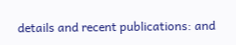details and recent publications: and